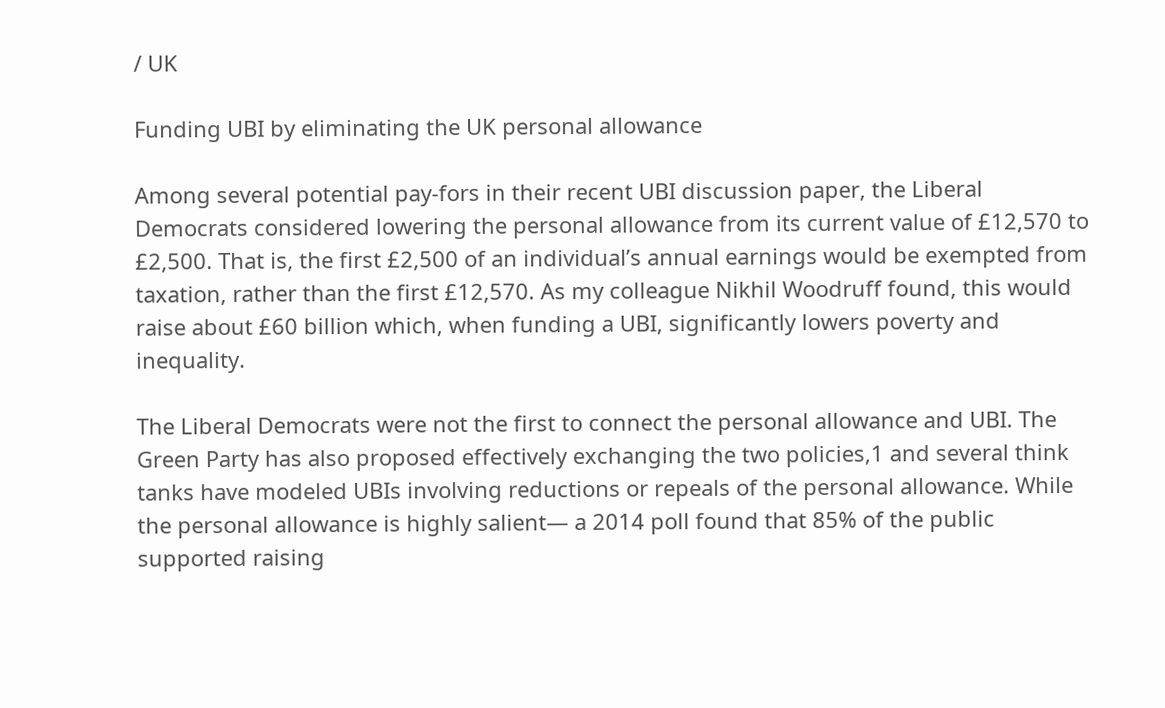/ UK

Funding UBI by eliminating the UK personal allowance

Among several potential pay-fors in their recent UBI discussion paper, the Liberal Democrats considered lowering the personal allowance from its current value of £12,570 to £2,500. That is, the first £2,500 of an individual’s annual earnings would be exempted from taxation, rather than the first £12,570. As my colleague Nikhil Woodruff found, this would raise about £60 billion which, when funding a UBI, significantly lowers poverty and inequality.

The Liberal Democrats were not the first to connect the personal allowance and UBI. The Green Party has also proposed effectively exchanging the two policies,1 and several think tanks have modeled UBIs involving reductions or repeals of the personal allowance. While the personal allowance is highly salient— a 2014 poll found that 85% of the public supported raising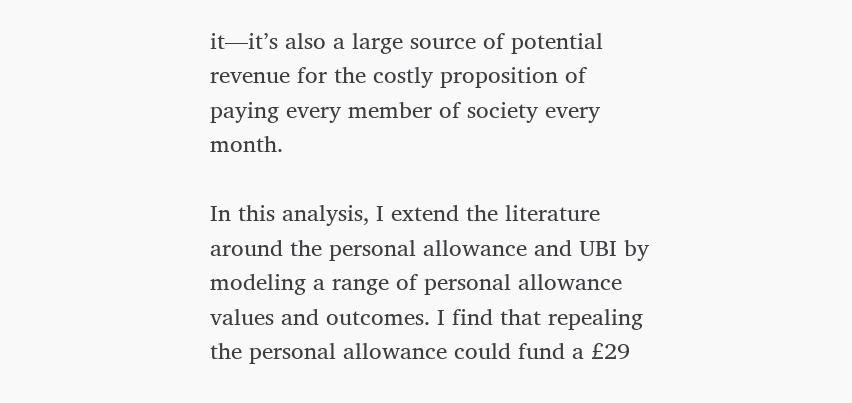it—it’s also a large source of potential revenue for the costly proposition of paying every member of society every month.

In this analysis, I extend the literature around the personal allowance and UBI by modeling a range of personal allowance values and outcomes. I find that repealing the personal allowance could fund a £29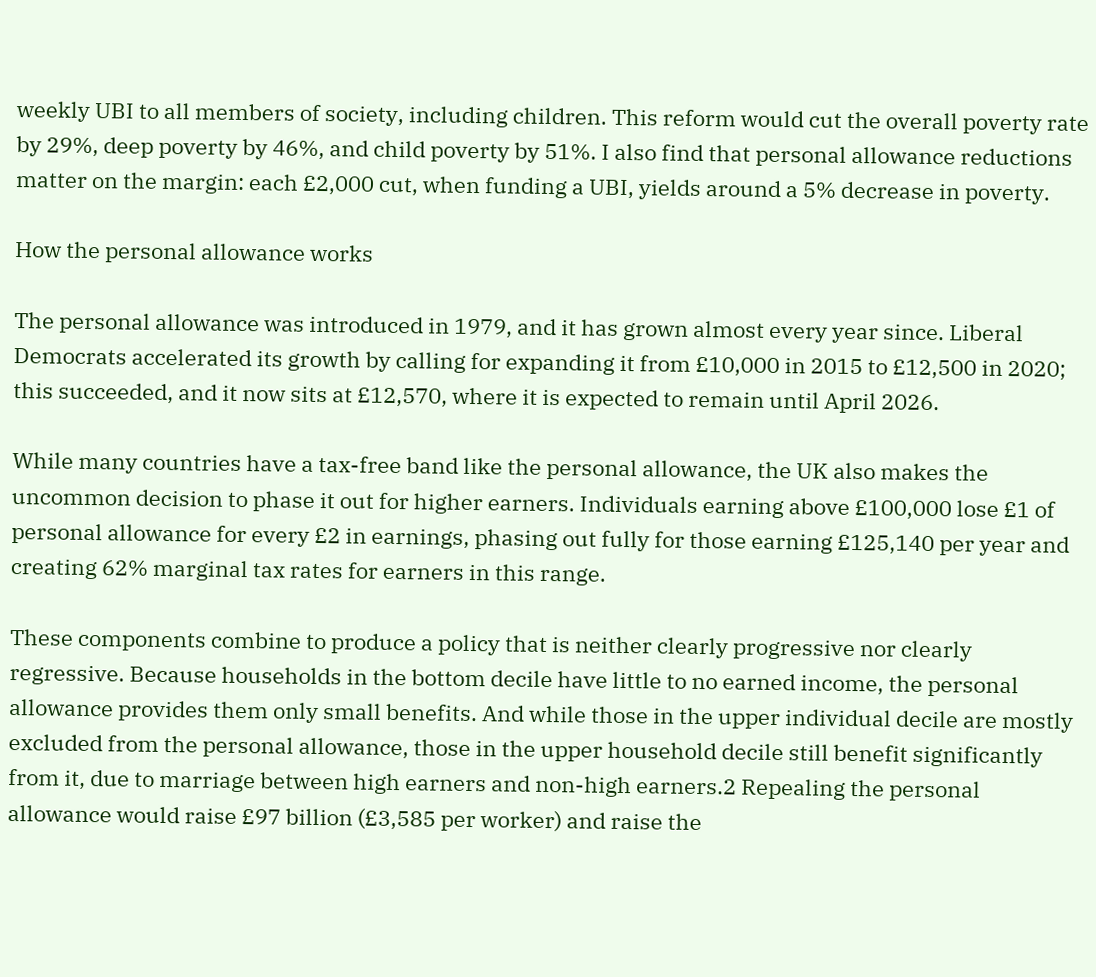weekly UBI to all members of society, including children. This reform would cut the overall poverty rate by 29%, deep poverty by 46%, and child poverty by 51%. I also find that personal allowance reductions matter on the margin: each £2,000 cut, when funding a UBI, yields around a 5% decrease in poverty.

How the personal allowance works

The personal allowance was introduced in 1979, and it has grown almost every year since. Liberal Democrats accelerated its growth by calling for expanding it from £10,000 in 2015 to £12,500 in 2020; this succeeded, and it now sits at £12,570, where it is expected to remain until April 2026.

While many countries have a tax-free band like the personal allowance, the UK also makes the uncommon decision to phase it out for higher earners. Individuals earning above £100,000 lose £1 of personal allowance for every £2 in earnings, phasing out fully for those earning £125,140 per year and creating 62% marginal tax rates for earners in this range.

These components combine to produce a policy that is neither clearly progressive nor clearly regressive. Because households in the bottom decile have little to no earned income, the personal allowance provides them only small benefits. And while those in the upper individual decile are mostly excluded from the personal allowance, those in the upper household decile still benefit significantly from it, due to marriage between high earners and non-high earners.2 Repealing the personal allowance would raise £97 billion (£3,585 per worker) and raise the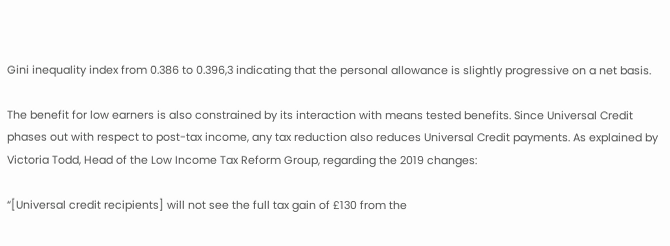Gini inequality index from 0.386 to 0.396,3 indicating that the personal allowance is slightly progressive on a net basis.

The benefit for low earners is also constrained by its interaction with means tested benefits. Since Universal Credit phases out with respect to post-tax income, any tax reduction also reduces Universal Credit payments. As explained by Victoria Todd, Head of the Low Income Tax Reform Group, regarding the 2019 changes:

“[Universal credit recipients] will not see the full tax gain of £130 from the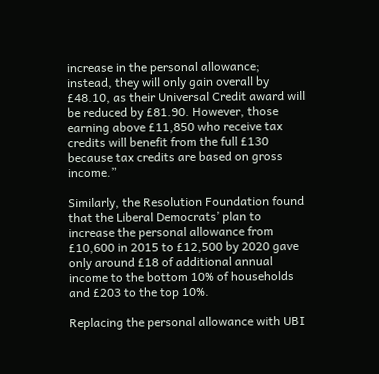increase in the personal allowance; instead, they will only gain overall by £48.10, as their Universal Credit award will be reduced by £81.90. However, those earning above £11,850 who receive tax credits will benefit from the full £130 because tax credits are based on gross income.”

Similarly, the Resolution Foundation found that the Liberal Democrats’ plan to increase the personal allowance from £10,600 in 2015 to £12,500 by 2020 gave only around £18 of additional annual income to the bottom 10% of households and £203 to the top 10%.

Replacing the personal allowance with UBI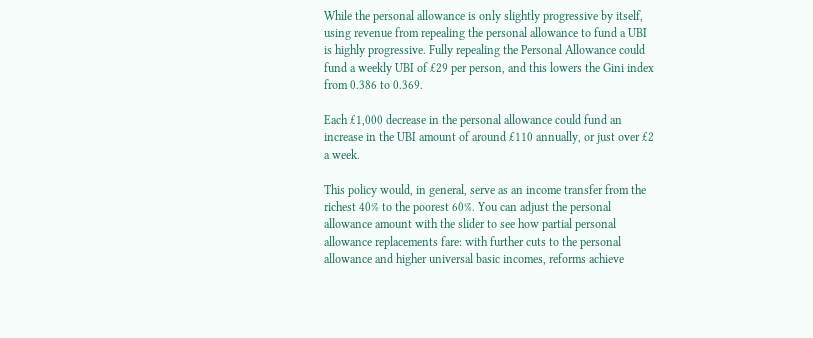While the personal allowance is only slightly progressive by itself, using revenue from repealing the personal allowance to fund a UBI is highly progressive. Fully repealing the Personal Allowance could fund a weekly UBI of £29 per person, and this lowers the Gini index from 0.386 to 0.369.

Each £1,000 decrease in the personal allowance could fund an increase in the UBI amount of around £110 annually, or just over £2 a week.

This policy would, in general, serve as an income transfer from the richest 40% to the poorest 60%. You can adjust the personal allowance amount with the slider to see how partial personal allowance replacements fare: with further cuts to the personal allowance and higher universal basic incomes, reforms achieve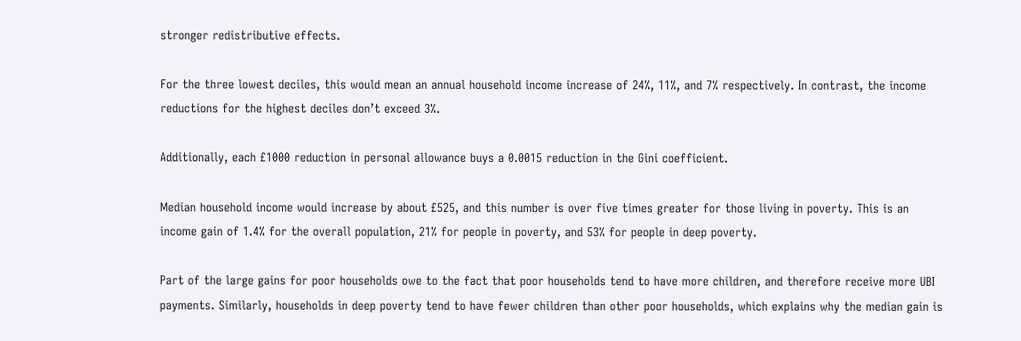stronger redistributive effects.

For the three lowest deciles, this would mean an annual household income increase of 24%, 11%, and 7% respectively. In contrast, the income reductions for the highest deciles don’t exceed 3%.

Additionally, each £1000 reduction in personal allowance buys a 0.0015 reduction in the Gini coefficient.

Median household income would increase by about £525, and this number is over five times greater for those living in poverty. This is an income gain of 1.4% for the overall population, 21% for people in poverty, and 53% for people in deep poverty.

Part of the large gains for poor households owe to the fact that poor households tend to have more children, and therefore receive more UBI payments. Similarly, households in deep poverty tend to have fewer children than other poor households, which explains why the median gain is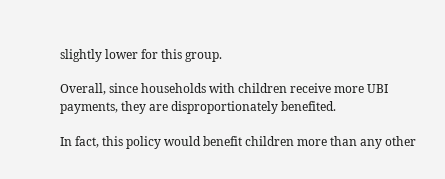slightly lower for this group.

Overall, since households with children receive more UBI payments, they are disproportionately benefited.

In fact, this policy would benefit children more than any other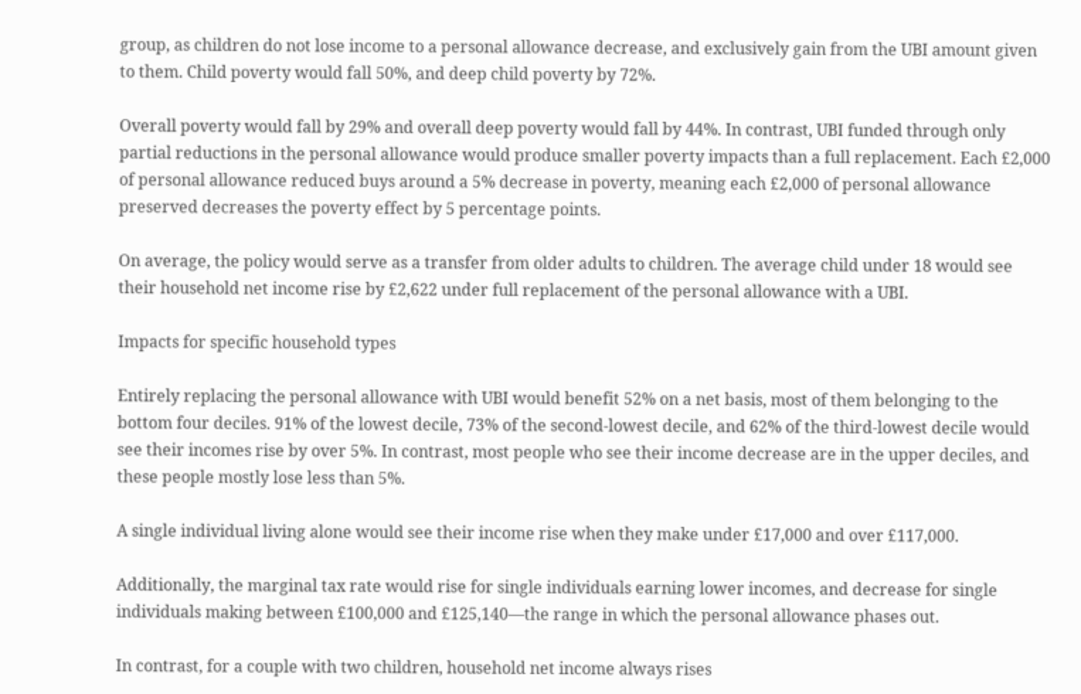group, as children do not lose income to a personal allowance decrease, and exclusively gain from the UBI amount given to them. Child poverty would fall 50%, and deep child poverty by 72%.

Overall poverty would fall by 29% and overall deep poverty would fall by 44%. In contrast, UBI funded through only partial reductions in the personal allowance would produce smaller poverty impacts than a full replacement. Each £2,000 of personal allowance reduced buys around a 5% decrease in poverty, meaning each £2,000 of personal allowance preserved decreases the poverty effect by 5 percentage points.

On average, the policy would serve as a transfer from older adults to children. The average child under 18 would see their household net income rise by £2,622 under full replacement of the personal allowance with a UBI.

Impacts for specific household types

Entirely replacing the personal allowance with UBI would benefit 52% on a net basis, most of them belonging to the bottom four deciles. 91% of the lowest decile, 73% of the second-lowest decile, and 62% of the third-lowest decile would see their incomes rise by over 5%. In contrast, most people who see their income decrease are in the upper deciles, and these people mostly lose less than 5%.

A single individual living alone would see their income rise when they make under £17,000 and over £117,000.

Additionally, the marginal tax rate would rise for single individuals earning lower incomes, and decrease for single individuals making between £100,000 and £125,140—the range in which the personal allowance phases out.

In contrast, for a couple with two children, household net income always rises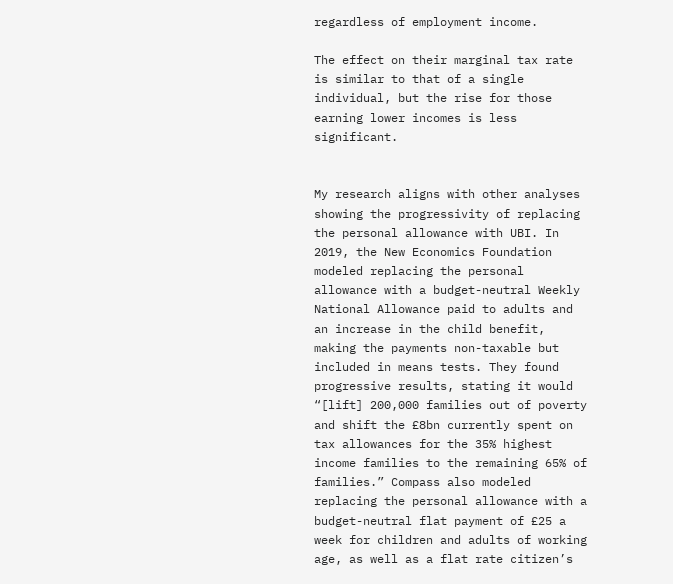regardless of employment income.

The effect on their marginal tax rate is similar to that of a single individual, but the rise for those earning lower incomes is less significant.


My research aligns with other analyses showing the progressivity of replacing the personal allowance with UBI. In 2019, the New Economics Foundation modeled replacing the personal allowance with a budget-neutral Weekly National Allowance paid to adults and an increase in the child benefit, making the payments non-taxable but included in means tests. They found progressive results, stating it would “[lift] 200,000 families out of poverty and shift the £8bn currently spent on tax allowances for the 35% highest income families to the remaining 65% of families.” Compass also modeled replacing the personal allowance with a budget-neutral flat payment of £25 a week for children and adults of working age, as well as a flat rate citizen’s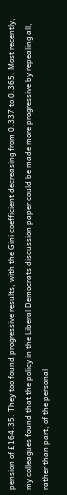pension of £164.35. They too found progressive results, with the Gini coefficient decreasing from 0.337 to 0.365. Most recently, my colleagues found that the policy in the Liberal Democrats discussion paper could be made more progressive by repealing all, rather than part, of the personal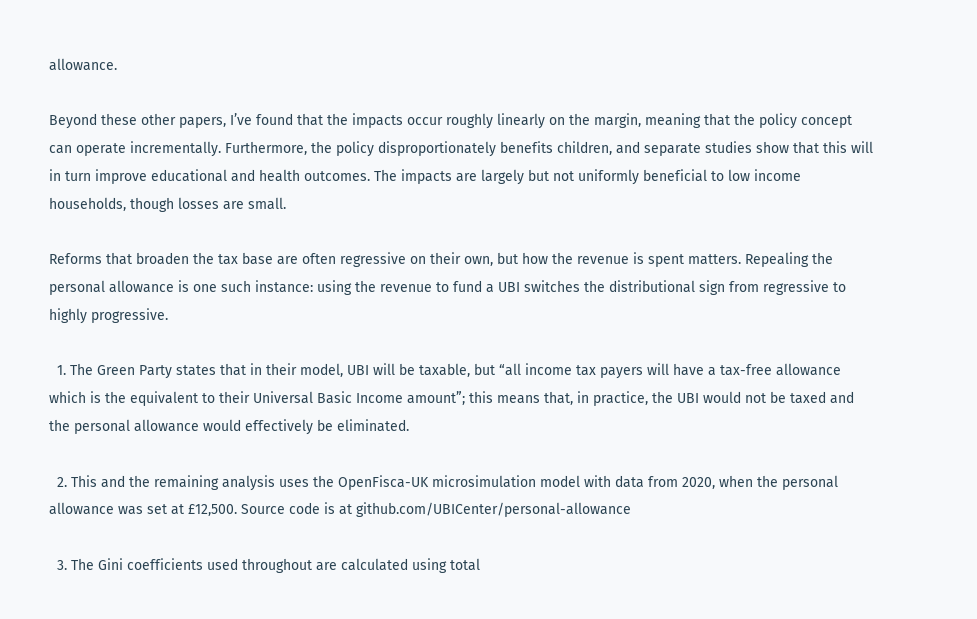allowance.

Beyond these other papers, I’ve found that the impacts occur roughly linearly on the margin, meaning that the policy concept can operate incrementally. Furthermore, the policy disproportionately benefits children, and separate studies show that this will in turn improve educational and health outcomes. The impacts are largely but not uniformly beneficial to low income households, though losses are small.

Reforms that broaden the tax base are often regressive on their own, but how the revenue is spent matters. Repealing the personal allowance is one such instance: using the revenue to fund a UBI switches the distributional sign from regressive to highly progressive.

  1. The Green Party states that in their model, UBI will be taxable, but “all income tax payers will have a tax-free allowance which is the equivalent to their Universal Basic Income amount”; this means that, in practice, the UBI would not be taxed and the personal allowance would effectively be eliminated.

  2. This and the remaining analysis uses the OpenFisca-UK microsimulation model with data from 2020, when the personal allowance was set at £12,500. Source code is at github.com/UBICenter/personal-allowance

  3. The Gini coefficients used throughout are calculated using total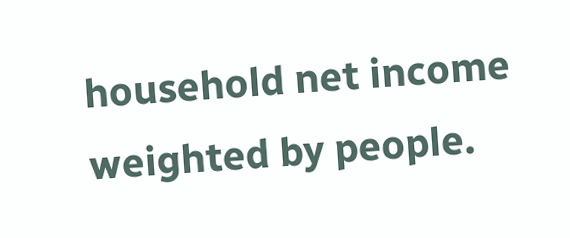household net income weighted by people.